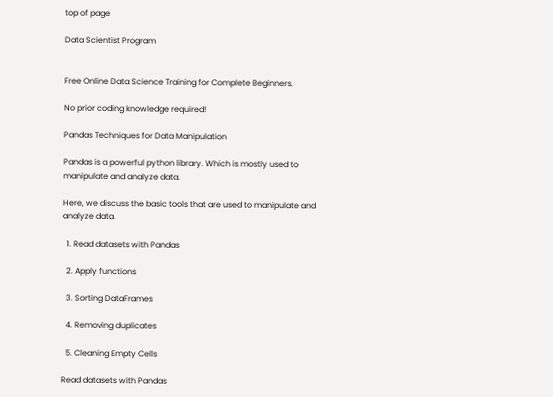top of page

Data Scientist Program


Free Online Data Science Training for Complete Beginners.

No prior coding knowledge required!

Pandas Techniques for Data Manipulation

Pandas is a powerful python library. Which is mostly used to manipulate and analyze data.

Here, we discuss the basic tools that are used to manipulate and analyze data.

  1. Read datasets with Pandas

  2. Apply functions

  3. Sorting DataFrames

  4. Removing duplicates

  5. Cleaning Empty Cells

Read datasets with Pandas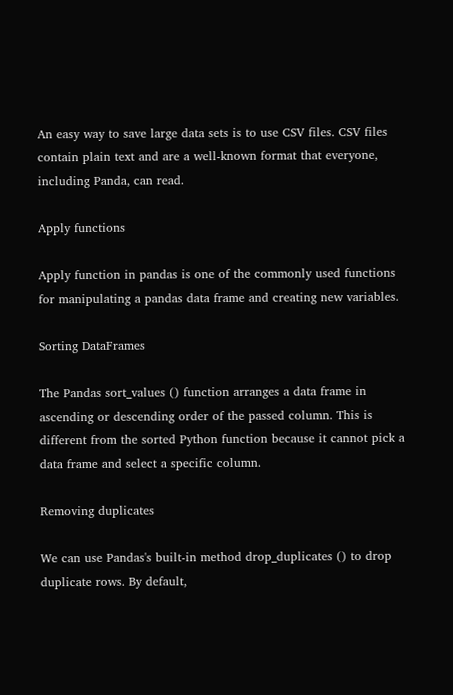An easy way to save large data sets is to use CSV files. CSV files contain plain text and are a well-known format that everyone, including Panda, can read.

Apply functions

Apply function in pandas is one of the commonly used functions for manipulating a pandas data frame and creating new variables.

Sorting DataFrames

The Pandas sort_values () function arranges a data frame in ascending or descending order of the passed column. This is different from the sorted Python function because it cannot pick a data frame and select a specific column.

Removing duplicates

We can use Pandas's built-in method drop_duplicates () to drop duplicate rows. By default,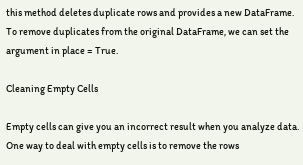this method deletes duplicate rows and provides a new DataFrame. To remove duplicates from the original DataFrame, we can set the argument in place = True.

Cleaning Empty Cells

Empty cells can give you an incorrect result when you analyze data. One way to deal with empty cells is to remove the rows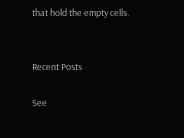that hold the empty cells.


Recent Posts

See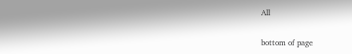All


bottom of page